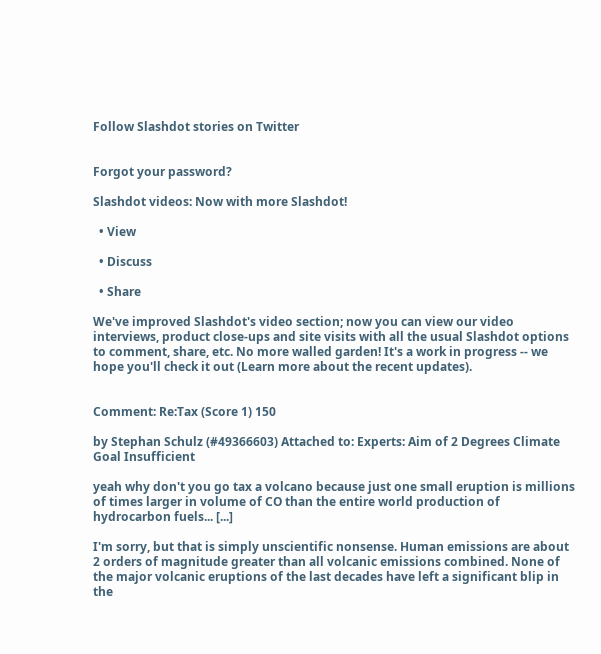Follow Slashdot stories on Twitter


Forgot your password?

Slashdot videos: Now with more Slashdot!

  • View

  • Discuss

  • Share

We've improved Slashdot's video section; now you can view our video interviews, product close-ups and site visits with all the usual Slashdot options to comment, share, etc. No more walled garden! It's a work in progress -- we hope you'll check it out (Learn more about the recent updates).


Comment: Re:Tax (Score 1) 150

by Stephan Schulz (#49366603) Attached to: Experts: Aim of 2 Degrees Climate Goal Insufficient

yeah why don't you go tax a volcano because just one small eruption is millions of times larger in volume of CO than the entire world production of hydrocarbon fuels... [...]

I'm sorry, but that is simply unscientific nonsense. Human emissions are about 2 orders of magnitude greater than all volcanic emissions combined. None of the major volcanic eruptions of the last decades have left a significant blip in the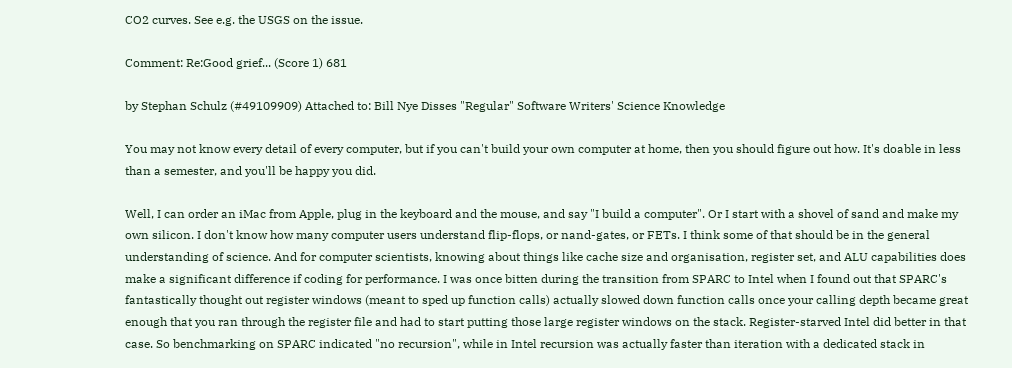CO2 curves. See e.g. the USGS on the issue.

Comment: Re:Good grief... (Score 1) 681

by Stephan Schulz (#49109909) Attached to: Bill Nye Disses "Regular" Software Writers' Science Knowledge

You may not know every detail of every computer, but if you can't build your own computer at home, then you should figure out how. It's doable in less than a semester, and you'll be happy you did.

Well, I can order an iMac from Apple, plug in the keyboard and the mouse, and say "I build a computer". Or I start with a shovel of sand and make my own silicon. I don't know how many computer users understand flip-flops, or nand-gates, or FETs. I think some of that should be in the general understanding of science. And for computer scientists, knowing about things like cache size and organisation, register set, and ALU capabilities does make a significant difference if coding for performance. I was once bitten during the transition from SPARC to Intel when I found out that SPARC's fantastically thought out register windows (meant to sped up function calls) actually slowed down function calls once your calling depth became great enough that you ran through the register file and had to start putting those large register windows on the stack. Register-starved Intel did better in that case. So benchmarking on SPARC indicated "no recursion", while in Intel recursion was actually faster than iteration with a dedicated stack in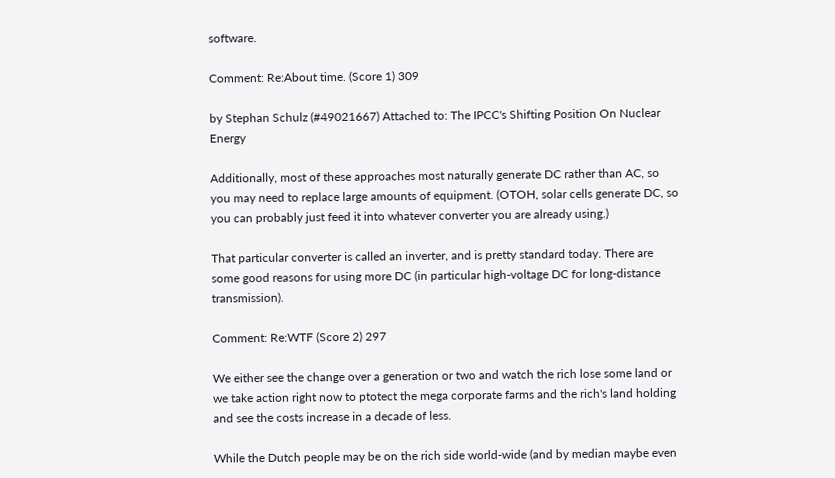software.

Comment: Re:About time. (Score 1) 309

by Stephan Schulz (#49021667) Attached to: The IPCC's Shifting Position On Nuclear Energy

Additionally, most of these approaches most naturally generate DC rather than AC, so you may need to replace large amounts of equipment. (OTOH, solar cells generate DC, so you can probably just feed it into whatever converter you are already using.)

That particular converter is called an inverter, and is pretty standard today. There are some good reasons for using more DC (in particular high-voltage DC for long-distance transmission).

Comment: Re:WTF (Score 2) 297

We either see the change over a generation or two and watch the rich lose some land or we take action right now to ptotect the mega corporate farms and the rich's land holding and see the costs increase in a decade of less.

While the Dutch people may be on the rich side world-wide (and by median maybe even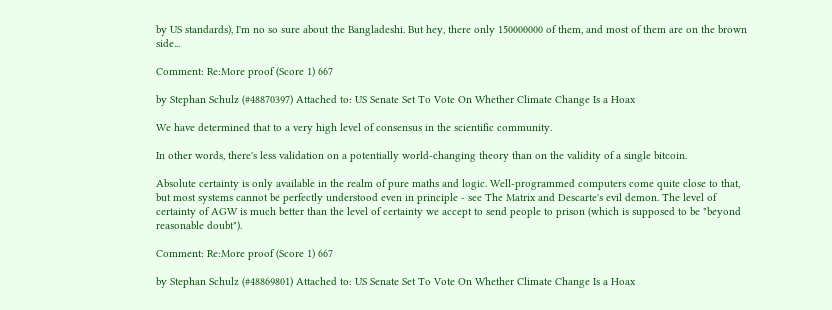by US standards), I'm no so sure about the Bangladeshi. But hey, there only 150000000 of them, and most of them are on the brown side...

Comment: Re:More proof (Score 1) 667

by Stephan Schulz (#48870397) Attached to: US Senate Set To Vote On Whether Climate Change Is a Hoax

We have determined that to a very high level of consensus in the scientific community.

In other words, there's less validation on a potentially world-changing theory than on the validity of a single bitcoin.

Absolute certainty is only available in the realm of pure maths and logic. Well-programmed computers come quite close to that, but most systems cannot be perfectly understood even in principle - see The Matrix and Descarte's evil demon. The level of certainty of AGW is much better than the level of certainty we accept to send people to prison (which is supposed to be "beyond reasonable doubt").

Comment: Re:More proof (Score 1) 667

by Stephan Schulz (#48869801) Attached to: US Senate Set To Vote On Whether Climate Change Is a Hoax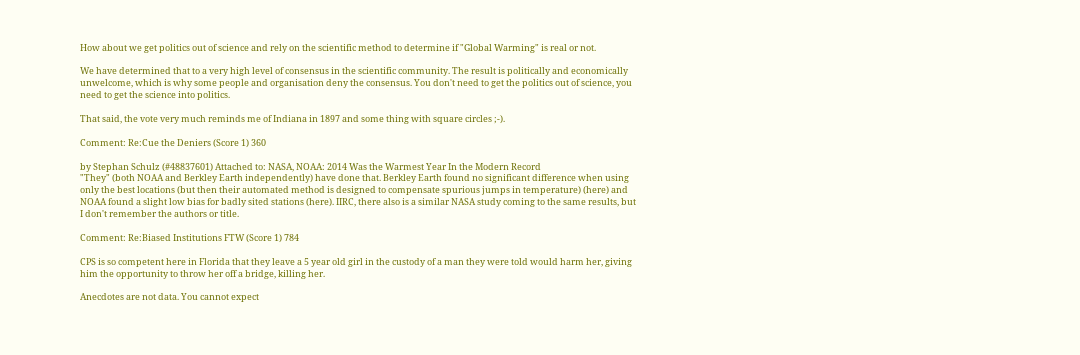How about we get politics out of science and rely on the scientific method to determine if "Global Warming" is real or not.

We have determined that to a very high level of consensus in the scientific community. The result is politically and economically unwelcome, which is why some people and organisation deny the consensus. You don't need to get the politics out of science, you need to get the science into politics.

That said, the vote very much reminds me of Indiana in 1897 and some thing with square circles ;-).

Comment: Re:Cue the Deniers (Score 1) 360

by Stephan Schulz (#48837601) Attached to: NASA, NOAA: 2014 Was the Warmest Year In the Modern Record
"They" (both NOAA and Berkley Earth independently) have done that. Berkley Earth found no significant difference when using only the best locations (but then their automated method is designed to compensate spurious jumps in temperature) (here) and NOAA found a slight low bias for badly sited stations (here). IIRC, there also is a similar NASA study coming to the same results, but I don't remember the authors or title.

Comment: Re:Biased Institutions FTW (Score 1) 784

CPS is so competent here in Florida that they leave a 5 year old girl in the custody of a man they were told would harm her, giving him the opportunity to throw her off a bridge, killing her.

Anecdotes are not data. You cannot expect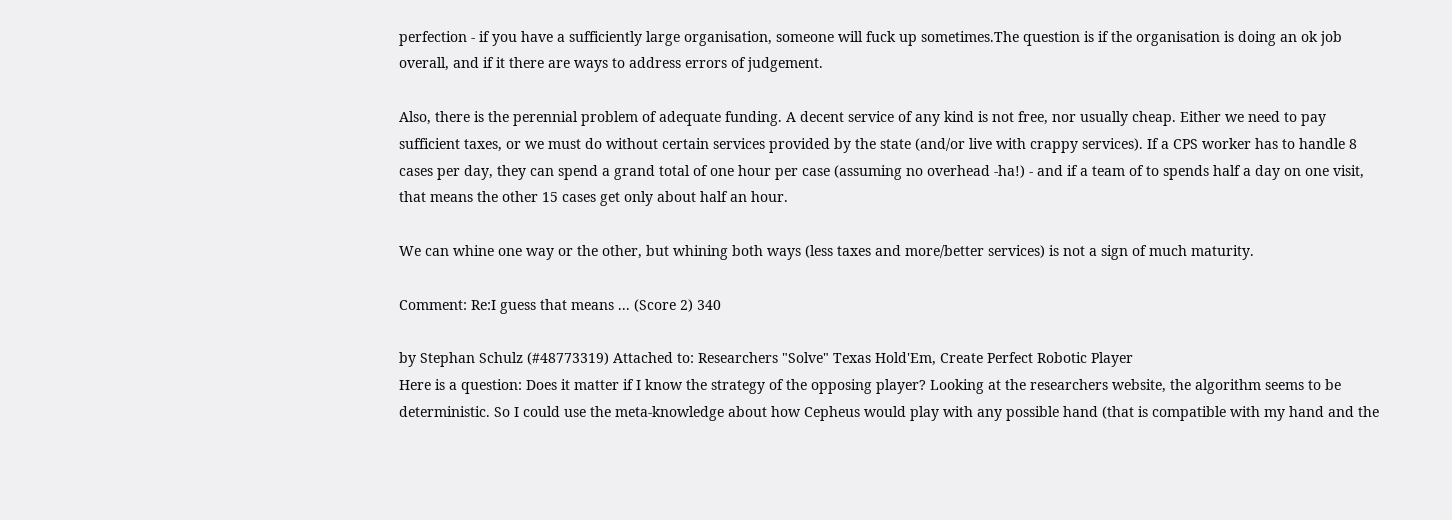perfection - if you have a sufficiently large organisation, someone will fuck up sometimes.The question is if the organisation is doing an ok job overall, and if it there are ways to address errors of judgement.

Also, there is the perennial problem of adequate funding. A decent service of any kind is not free, nor usually cheap. Either we need to pay sufficient taxes, or we must do without certain services provided by the state (and/or live with crappy services). If a CPS worker has to handle 8 cases per day, they can spend a grand total of one hour per case (assuming no overhead -ha!) - and if a team of to spends half a day on one visit, that means the other 15 cases get only about half an hour.

We can whine one way or the other, but whining both ways (less taxes and more/better services) is not a sign of much maturity.

Comment: Re:I guess that means ... (Score 2) 340

by Stephan Schulz (#48773319) Attached to: Researchers "Solve" Texas Hold'Em, Create Perfect Robotic Player
Here is a question: Does it matter if I know the strategy of the opposing player? Looking at the researchers website, the algorithm seems to be deterministic. So I could use the meta-knowledge about how Cepheus would play with any possible hand (that is compatible with my hand and the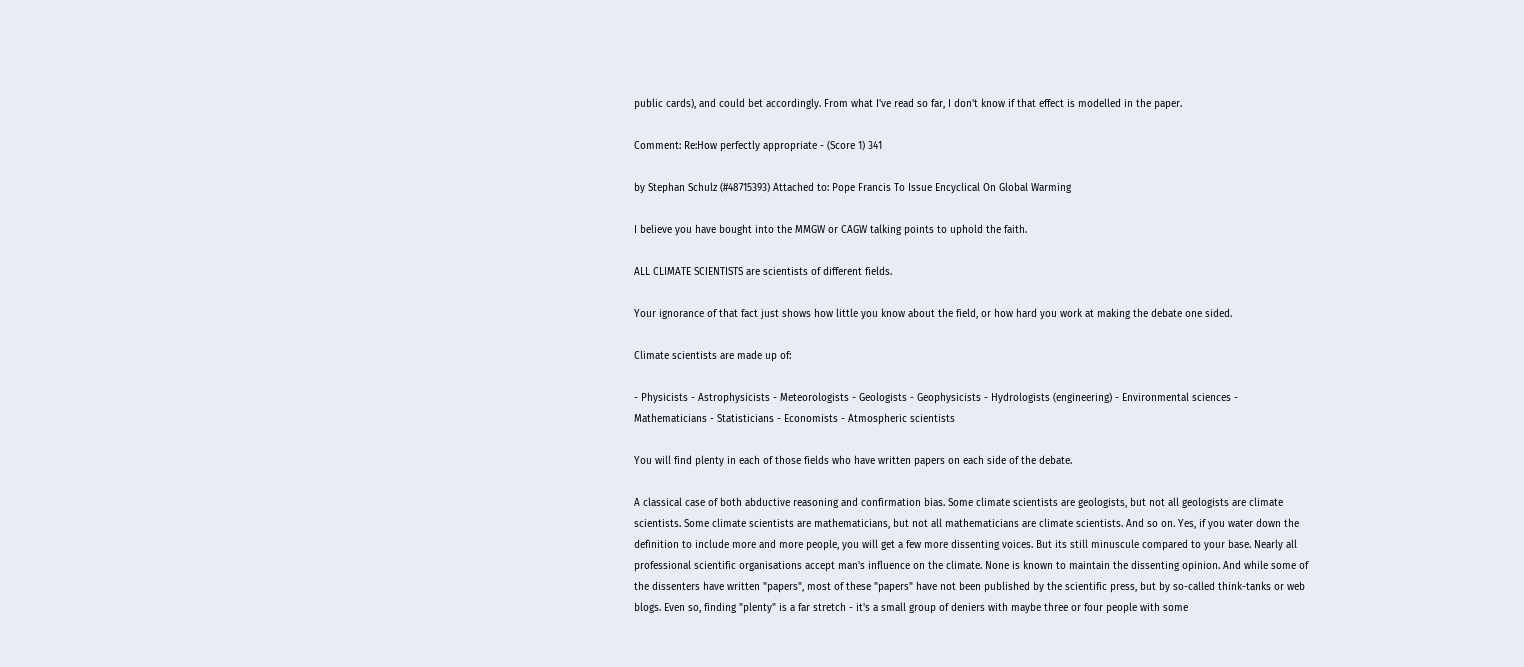public cards), and could bet accordingly. From what I've read so far, I don't know if that effect is modelled in the paper.

Comment: Re:How perfectly appropriate - (Score 1) 341

by Stephan Schulz (#48715393) Attached to: Pope Francis To Issue Encyclical On Global Warming

I believe you have bought into the MMGW or CAGW talking points to uphold the faith.

ALL CLIMATE SCIENTISTS are scientists of different fields.

Your ignorance of that fact just shows how little you know about the field, or how hard you work at making the debate one sided.

Climate scientists are made up of:

- Physicists - Astrophysicists - Meteorologists - Geologists - Geophysicists - Hydrologists (engineering) - Environmental sciences - Mathematicians - Statisticians - Economists - Atmospheric scientists

You will find plenty in each of those fields who have written papers on each side of the debate.

A classical case of both abductive reasoning and confirmation bias. Some climate scientists are geologists, but not all geologists are climate scientists. Some climate scientists are mathematicians, but not all mathematicians are climate scientists. And so on. Yes, if you water down the definition to include more and more people, you will get a few more dissenting voices. But its still minuscule compared to your base. Nearly all professional scientific organisations accept man's influence on the climate. None is known to maintain the dissenting opinion. And while some of the dissenters have written "papers", most of these "papers" have not been published by the scientific press, but by so-called think-tanks or web blogs. Even so, finding "plenty" is a far stretch - it's a small group of deniers with maybe three or four people with some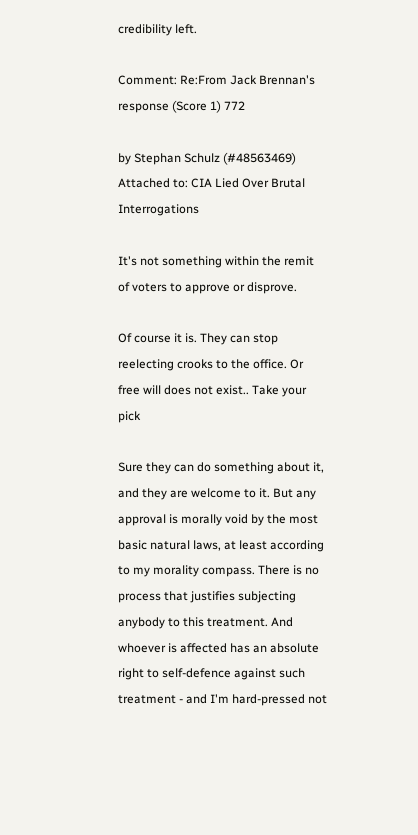credibility left.

Comment: Re:From Jack Brennan's response (Score 1) 772

by Stephan Schulz (#48563469) Attached to: CIA Lied Over Brutal Interrogations

It's not something within the remit of voters to approve or disprove.

Of course it is. They can stop reelecting crooks to the office. Or free will does not exist.. Take your pick

Sure they can do something about it, and they are welcome to it. But any approval is morally void by the most basic natural laws, at least according to my morality compass. There is no process that justifies subjecting anybody to this treatment. And whoever is affected has an absolute right to self-defence against such treatment - and I'm hard-pressed not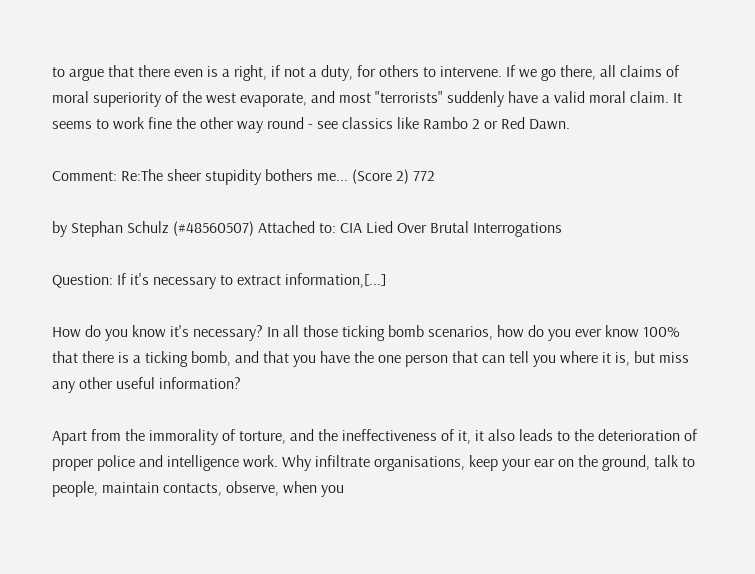to argue that there even is a right, if not a duty, for others to intervene. If we go there, all claims of moral superiority of the west evaporate, and most "terrorists" suddenly have a valid moral claim. It seems to work fine the other way round - see classics like Rambo 2 or Red Dawn.

Comment: Re:The sheer stupidity bothers me... (Score 2) 772

by Stephan Schulz (#48560507) Attached to: CIA Lied Over Brutal Interrogations

Question: If it's necessary to extract information,[...]

How do you know it's necessary? In all those ticking bomb scenarios, how do you ever know 100% that there is a ticking bomb, and that you have the one person that can tell you where it is, but miss any other useful information?

Apart from the immorality of torture, and the ineffectiveness of it, it also leads to the deterioration of proper police and intelligence work. Why infiltrate organisations, keep your ear on the ground, talk to people, maintain contacts, observe, when you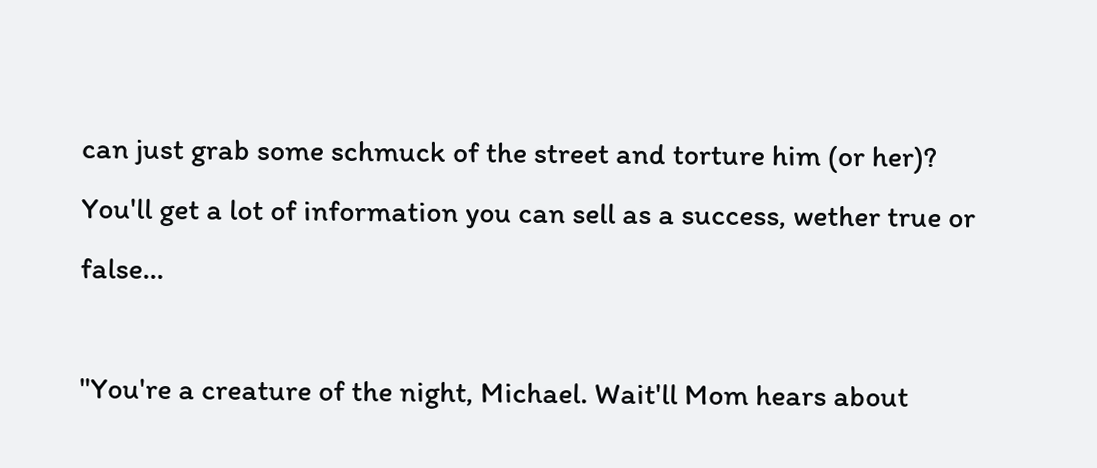can just grab some schmuck of the street and torture him (or her)? You'll get a lot of information you can sell as a success, wether true or false...

"You're a creature of the night, Michael. Wait'll Mom hears about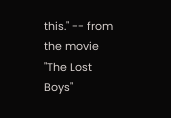this." -- from the movie "The Lost Boys"